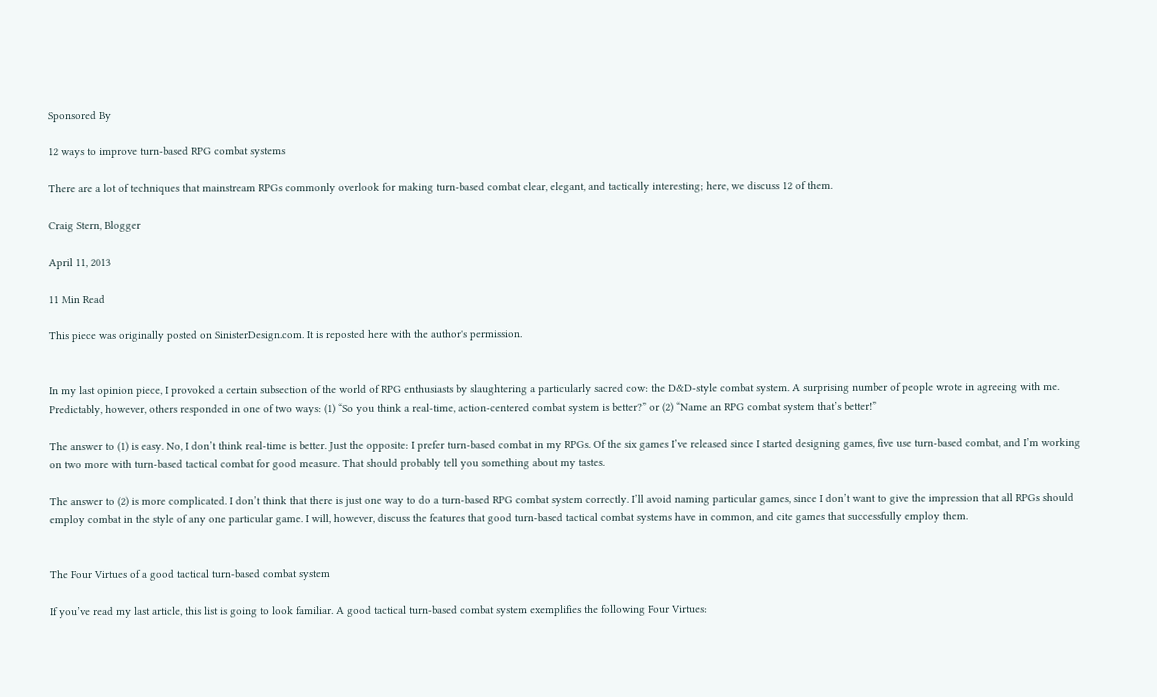Sponsored By

12 ways to improve turn-based RPG combat systems

There are a lot of techniques that mainstream RPGs commonly overlook for making turn-based combat clear, elegant, and tactically interesting; here, we discuss 12 of them.

Craig Stern, Blogger

April 11, 2013

11 Min Read

This piece was originally posted on SinisterDesign.com. It is reposted here with the author's permission.


In my last opinion piece, I provoked a certain subsection of the world of RPG enthusiasts by slaughtering a particularly sacred cow: the D&D-style combat system. A surprising number of people wrote in agreeing with me. Predictably, however, others responded in one of two ways: (1) “So you think a real-time, action-centered combat system is better?” or (2) “Name an RPG combat system that’s better!”

The answer to (1) is easy. No, I don’t think real-time is better. Just the opposite: I prefer turn-based combat in my RPGs. Of the six games I’ve released since I started designing games, five use turn-based combat, and I’m working on two more with turn-based tactical combat for good measure. That should probably tell you something about my tastes.

The answer to (2) is more complicated. I don’t think that there is just one way to do a turn-based RPG combat system correctly. I’ll avoid naming particular games, since I don’t want to give the impression that all RPGs should employ combat in the style of any one particular game. I will, however, discuss the features that good turn-based tactical combat systems have in common, and cite games that successfully employ them.


The Four Virtues of a good tactical turn-based combat system

If you’ve read my last article, this list is going to look familiar. A good tactical turn-based combat system exemplifies the following Four Virtues: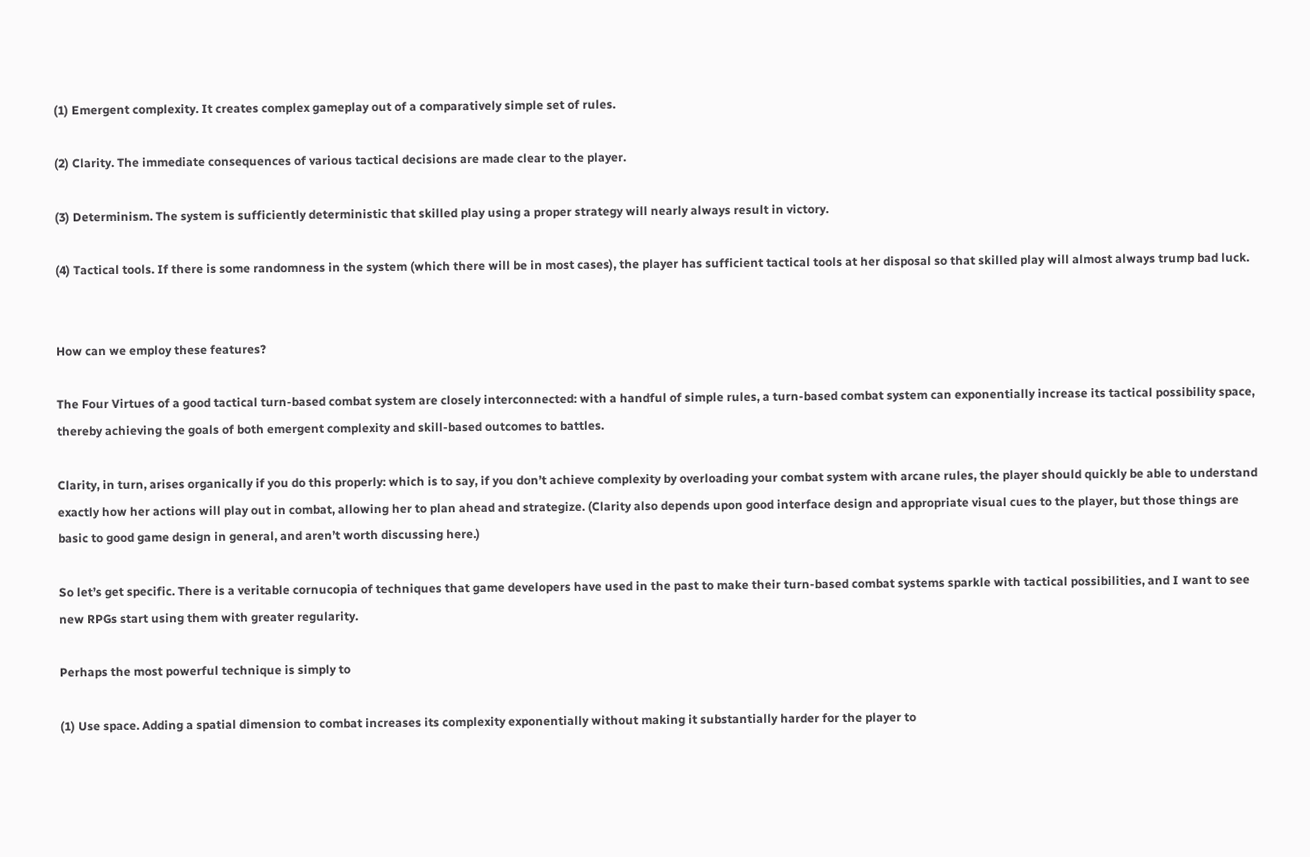(1) Emergent complexity. It creates complex gameplay out of a comparatively simple set of rules.

(2) Clarity. The immediate consequences of various tactical decisions are made clear to the player.

(3) Determinism. The system is sufficiently deterministic that skilled play using a proper strategy will nearly always result in victory.

(4) Tactical tools. If there is some randomness in the system (which there will be in most cases), the player has sufficient tactical tools at her disposal so that skilled play will almost always trump bad luck.


How can we employ these features?

The Four Virtues of a good tactical turn-based combat system are closely interconnected: with a handful of simple rules, a turn-based combat system can exponentially increase its tactical possibility space, thereby achieving the goals of both emergent complexity and skill-based outcomes to battles.

Clarity, in turn, arises organically if you do this properly: which is to say, if you don’t achieve complexity by overloading your combat system with arcane rules, the player should quickly be able to understand exactly how her actions will play out in combat, allowing her to plan ahead and strategize. (Clarity also depends upon good interface design and appropriate visual cues to the player, but those things are basic to good game design in general, and aren’t worth discussing here.)

So let’s get specific. There is a veritable cornucopia of techniques that game developers have used in the past to make their turn-based combat systems sparkle with tactical possibilities, and I want to see new RPGs start using them with greater regularity.

Perhaps the most powerful technique is simply to

(1) Use space. Adding a spatial dimension to combat increases its complexity exponentially without making it substantially harder for the player to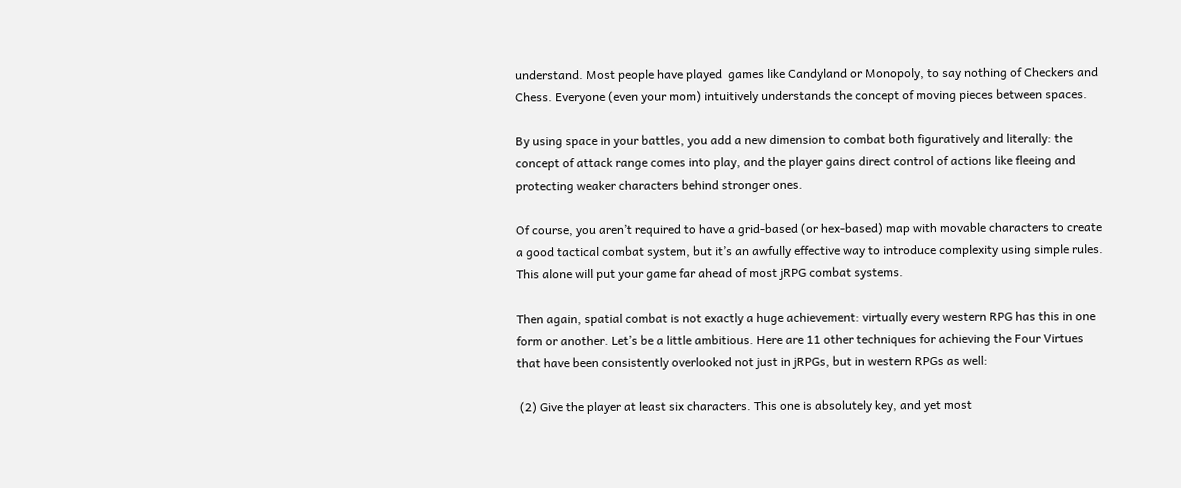understand. Most people have played  games like Candyland or Monopoly, to say nothing of Checkers and Chess. Everyone (even your mom) intuitively understands the concept of moving pieces between spaces.

By using space in your battles, you add a new dimension to combat both figuratively and literally: the concept of attack range comes into play, and the player gains direct control of actions like fleeing and protecting weaker characters behind stronger ones.

Of course, you aren’t required to have a grid-based (or hex-based) map with movable characters to create a good tactical combat system, but it’s an awfully effective way to introduce complexity using simple rules. This alone will put your game far ahead of most jRPG combat systems.

Then again, spatial combat is not exactly a huge achievement: virtually every western RPG has this in one form or another. Let’s be a little ambitious. Here are 11 other techniques for achieving the Four Virtues that have been consistently overlooked not just in jRPGs, but in western RPGs as well:

 (2) Give the player at least six characters. This one is absolutely key, and yet most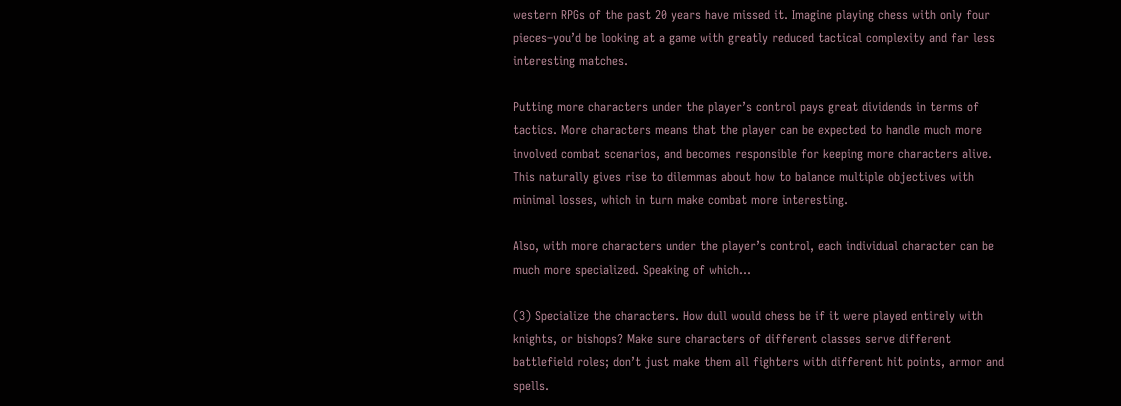western RPGs of the past 20 years have missed it. Imagine playing chess with only four pieces–you’d be looking at a game with greatly reduced tactical complexity and far less interesting matches.

Putting more characters under the player’s control pays great dividends in terms of tactics. More characters means that the player can be expected to handle much more involved combat scenarios, and becomes responsible for keeping more characters alive. This naturally gives rise to dilemmas about how to balance multiple objectives with minimal losses, which in turn make combat more interesting.

Also, with more characters under the player’s control, each individual character can be much more specialized. Speaking of which…

(3) Specialize the characters. How dull would chess be if it were played entirely with knights, or bishops? Make sure characters of different classes serve different battlefield roles; don’t just make them all fighters with different hit points, armor and spells.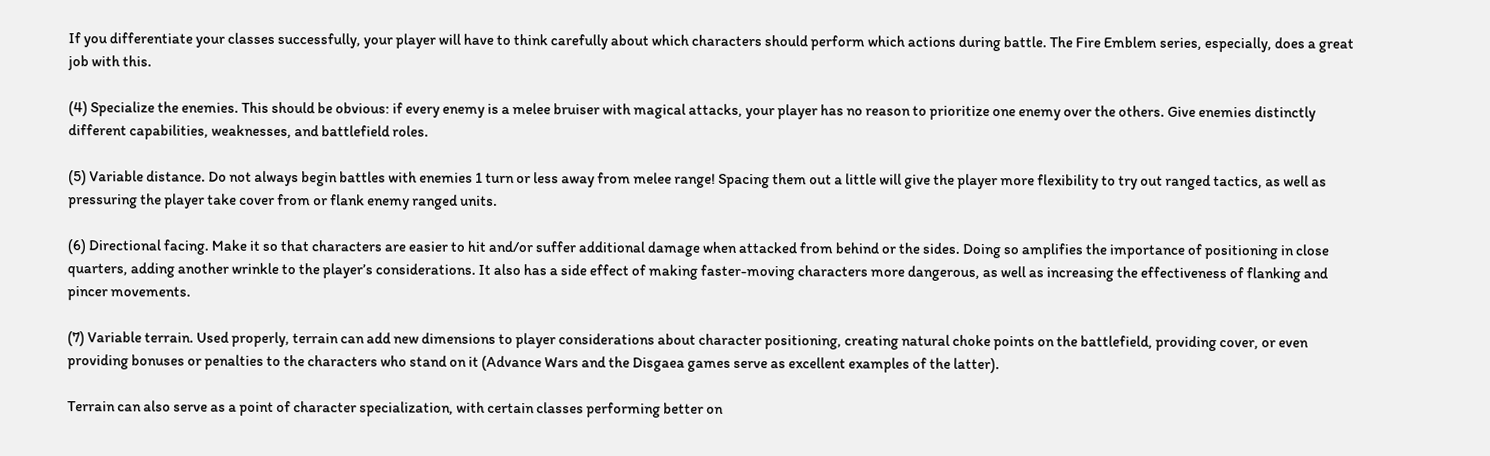If you differentiate your classes successfully, your player will have to think carefully about which characters should perform which actions during battle. The Fire Emblem series, especially, does a great job with this.

(4) Specialize the enemies. This should be obvious: if every enemy is a melee bruiser with magical attacks, your player has no reason to prioritize one enemy over the others. Give enemies distinctly different capabilities, weaknesses, and battlefield roles.

(5) Variable distance. Do not always begin battles with enemies 1 turn or less away from melee range! Spacing them out a little will give the player more flexibility to try out ranged tactics, as well as pressuring the player take cover from or flank enemy ranged units.

(6) Directional facing. Make it so that characters are easier to hit and/or suffer additional damage when attacked from behind or the sides. Doing so amplifies the importance of positioning in close quarters, adding another wrinkle to the player’s considerations. It also has a side effect of making faster-moving characters more dangerous, as well as increasing the effectiveness of flanking and pincer movements.

(7) Variable terrain. Used properly, terrain can add new dimensions to player considerations about character positioning, creating natural choke points on the battlefield, providing cover, or even providing bonuses or penalties to the characters who stand on it (Advance Wars and the Disgaea games serve as excellent examples of the latter).

Terrain can also serve as a point of character specialization, with certain classes performing better on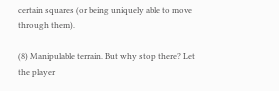certain squares (or being uniquely able to move through them).

(8) Manipulable terrain. But why stop there? Let the player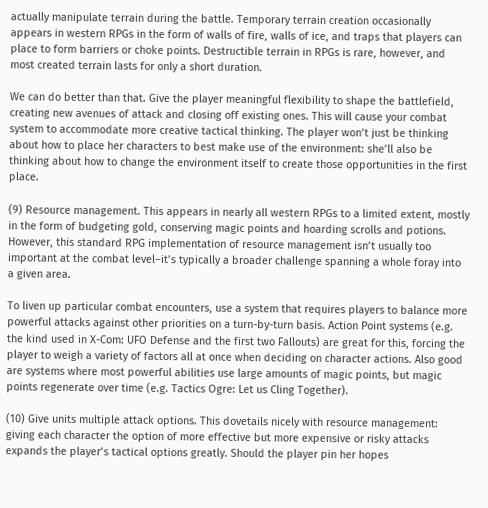actually manipulate terrain during the battle. Temporary terrain creation occasionally appears in western RPGs in the form of walls of fire, walls of ice, and traps that players can place to form barriers or choke points. Destructible terrain in RPGs is rare, however, and most created terrain lasts for only a short duration.

We can do better than that. Give the player meaningful flexibility to shape the battlefield, creating new avenues of attack and closing off existing ones. This will cause your combat system to accommodate more creative tactical thinking. The player won’t just be thinking about how to place her characters to best make use of the environment: she’ll also be thinking about how to change the environment itself to create those opportunities in the first place.

(9) Resource management. This appears in nearly all western RPGs to a limited extent, mostly in the form of budgeting gold, conserving magic points and hoarding scrolls and potions. However, this standard RPG implementation of resource management isn’t usually too important at the combat level–it’s typically a broader challenge spanning a whole foray into a given area.

To liven up particular combat encounters, use a system that requires players to balance more powerful attacks against other priorities on a turn-by-turn basis. Action Point systems (e.g. the kind used in X-Com: UFO Defense and the first two Fallouts) are great for this, forcing the player to weigh a variety of factors all at once when deciding on character actions. Also good are systems where most powerful abilities use large amounts of magic points, but magic points regenerate over time (e.g. Tactics Ogre: Let us Cling Together).

(10) Give units multiple attack options. This dovetails nicely with resource management: giving each character the option of more effective but more expensive or risky attacks expands the player’s tactical options greatly. Should the player pin her hopes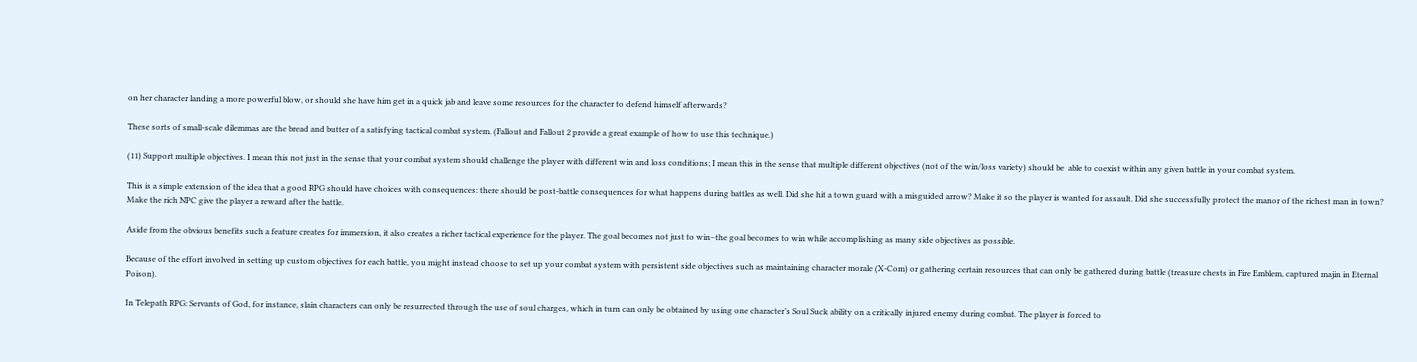on her character landing a more powerful blow, or should she have him get in a quick jab and leave some resources for the character to defend himself afterwards?

These sorts of small-scale dilemmas are the bread and butter of a satisfying tactical combat system. (Fallout and Fallout 2 provide a great example of how to use this technique.)

(11) Support multiple objectives. I mean this not just in the sense that your combat system should challenge the player with different win and loss conditions; I mean this in the sense that multiple different objectives (not of the win/loss variety) should be  able to coexist within any given battle in your combat system.

This is a simple extension of the idea that a good RPG should have choices with consequences: there should be post-battle consequences for what happens during battles as well. Did she hit a town guard with a misguided arrow? Make it so the player is wanted for assault. Did she successfully protect the manor of the richest man in town? Make the rich NPC give the player a reward after the battle.

Aside from the obvious benefits such a feature creates for immersion, it also creates a richer tactical experience for the player. The goal becomes not just to win–the goal becomes to win while accomplishing as many side objectives as possible.

Because of the effort involved in setting up custom objectives for each battle, you might instead choose to set up your combat system with persistent side objectives such as maintaining character morale (X-Com) or gathering certain resources that can only be gathered during battle (treasure chests in Fire Emblem, captured majin in Eternal Poison).

In Telepath RPG: Servants of God, for instance, slain characters can only be resurrected through the use of soul charges, which in turn can only be obtained by using one character’s Soul Suck ability on a critically injured enemy during combat. The player is forced to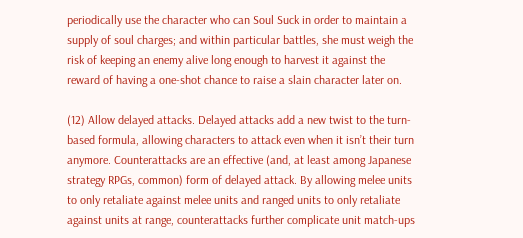periodically use the character who can Soul Suck in order to maintain a supply of soul charges; and within particular battles, she must weigh the risk of keeping an enemy alive long enough to harvest it against the reward of having a one-shot chance to raise a slain character later on.

(12) Allow delayed attacks. Delayed attacks add a new twist to the turn-based formula, allowing characters to attack even when it isn’t their turn anymore. Counterattacks are an effective (and, at least among Japanese strategy RPGs, common) form of delayed attack. By allowing melee units to only retaliate against melee units and ranged units to only retaliate against units at range, counterattacks further complicate unit match-ups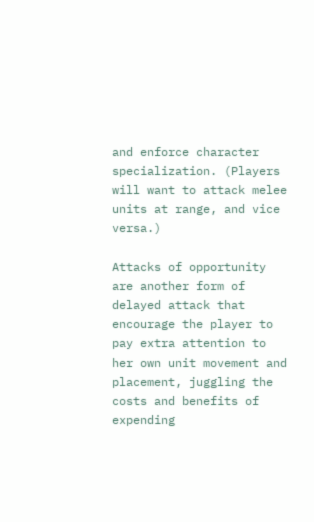and enforce character specialization. (Players will want to attack melee units at range, and vice versa.)

Attacks of opportunity are another form of delayed attack that encourage the player to pay extra attention to her own unit movement and placement, juggling the costs and benefits of expending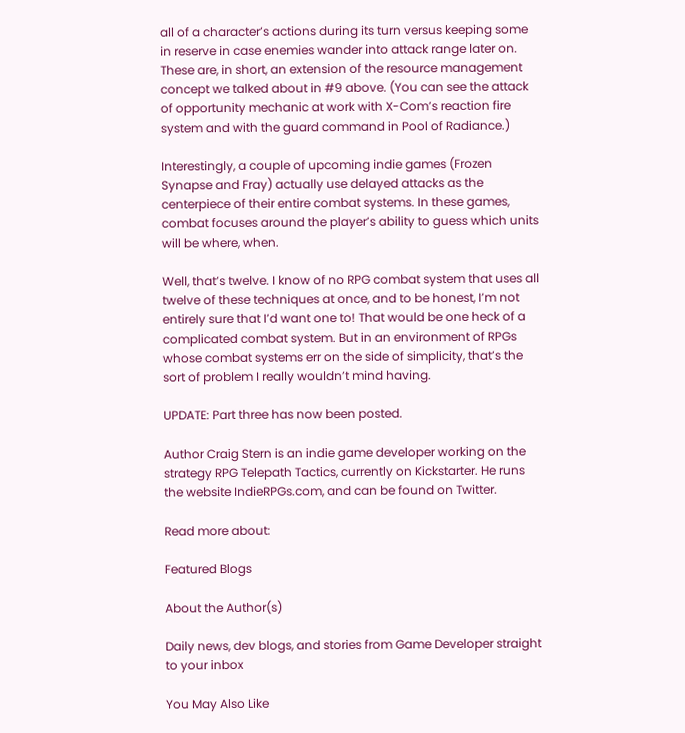all of a character’s actions during its turn versus keeping some in reserve in case enemies wander into attack range later on. These are, in short, an extension of the resource management concept we talked about in #9 above. (You can see the attack of opportunity mechanic at work with X-Com’s reaction fire system and with the guard command in Pool of Radiance.)

Interestingly, a couple of upcoming indie games (Frozen Synapse and Fray) actually use delayed attacks as the centerpiece of their entire combat systems. In these games, combat focuses around the player’s ability to guess which units will be where, when.

Well, that’s twelve. I know of no RPG combat system that uses all twelve of these techniques at once, and to be honest, I’m not entirely sure that I’d want one to! That would be one heck of a complicated combat system. But in an environment of RPGs whose combat systems err on the side of simplicity, that’s the sort of problem I really wouldn’t mind having.

UPDATE: Part three has now been posted.

Author Craig Stern is an indie game developer working on the strategy RPG Telepath Tactics, currently on Kickstarter. He runs the website IndieRPGs.com, and can be found on Twitter.

Read more about:

Featured Blogs

About the Author(s)

Daily news, dev blogs, and stories from Game Developer straight to your inbox

You May Also Like